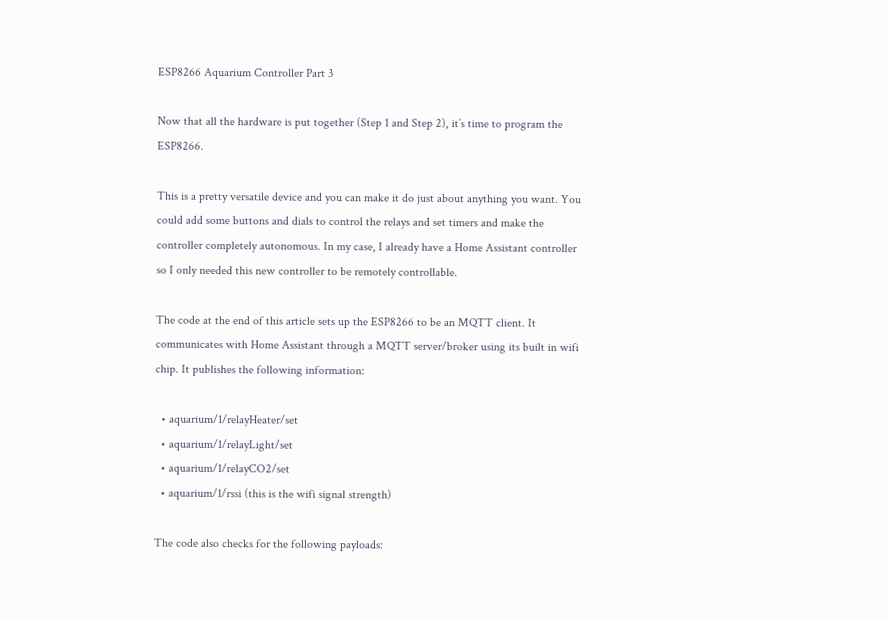ESP8266 Aquarium Controller Part 3

Now that all the hardware is put together (Step 1 and Step 2), it’s time to program the ESP8266.

This is a pretty versatile device and you can make it do just about anything you want. You could add some buttons and dials to control the relays and set timers and make the controller completely autonomous. In my case, I already have a Home Assistant controller so I only needed this new controller to be remotely controllable.

The code at the end of this article sets up the ESP8266 to be an MQTT client. It communicates with Home Assistant through a MQTT server/broker using its built in wifi chip. It publishes the following information:

  • aquarium/1/relayHeater/set
  • aquarium/1/relayLight/set
  • aquarium/1/relayCO2/set
  • aquarium/1/rssi (this is the wifi signal strength)

The code also checks for the following payloads: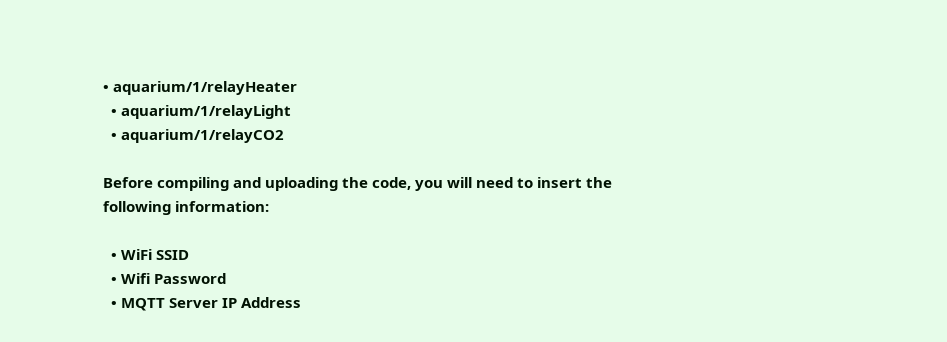• aquarium/1/relayHeater
  • aquarium/1/relayLight
  • aquarium/1/relayCO2

Before compiling and uploading the code, you will need to insert the following information:

  • WiFi SSID
  • Wifi Password
  • MQTT Server IP Address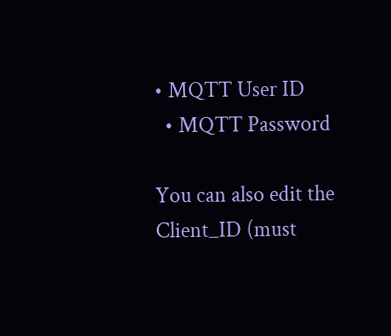• MQTT User ID
  • MQTT Password

You can also edit the Client_ID (must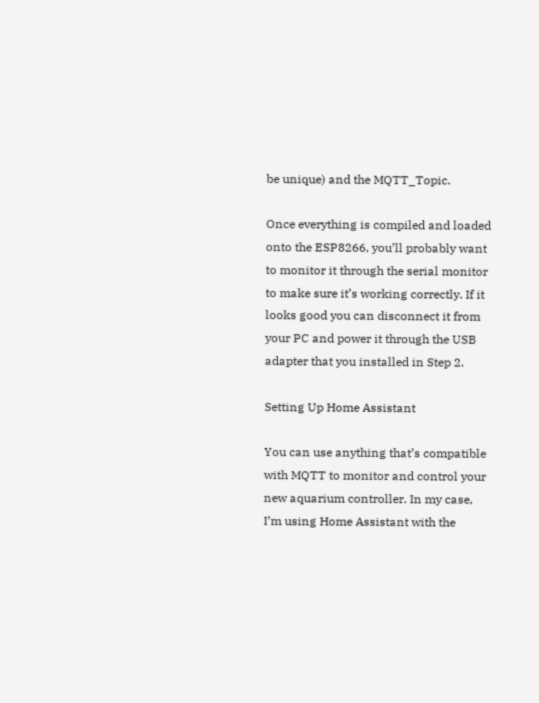be unique) and the MQTT_Topic.

Once everything is compiled and loaded onto the ESP8266, you’ll probably want to monitor it through the serial monitor to make sure it’s working correctly. If it looks good you can disconnect it from your PC and power it through the USB adapter that you installed in Step 2.

Setting Up Home Assistant

You can use anything that’s compatible with MQTT to monitor and control your new aquarium controller. In my case, I’m using Home Assistant with the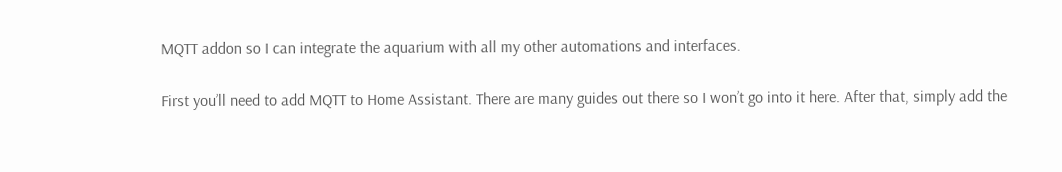MQTT addon so I can integrate the aquarium with all my other automations and interfaces.

First you’ll need to add MQTT to Home Assistant. There are many guides out there so I won’t go into it here. After that, simply add the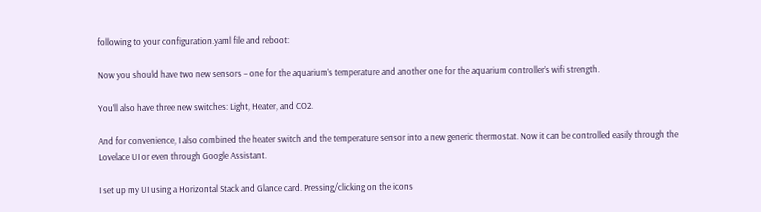following to your configuration.yaml file and reboot:

Now you should have two new sensors – one for the aquarium’s temperature and another one for the aquarium controller’s wifi strength.

You’ll also have three new switches: Light, Heater, and CO2.

And for convenience, I also combined the heater switch and the temperature sensor into a new generic thermostat. Now it can be controlled easily through the Lovelace UI or even through Google Assistant.

I set up my UI using a Horizontal Stack and Glance card. Pressing/clicking on the icons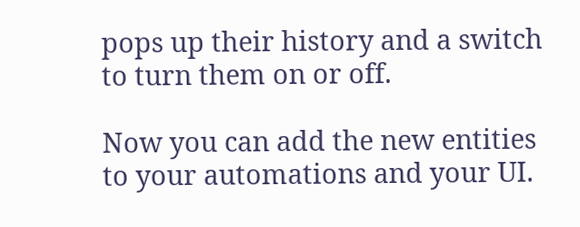pops up their history and a switch to turn them on or off.

Now you can add the new entities to your automations and your UI.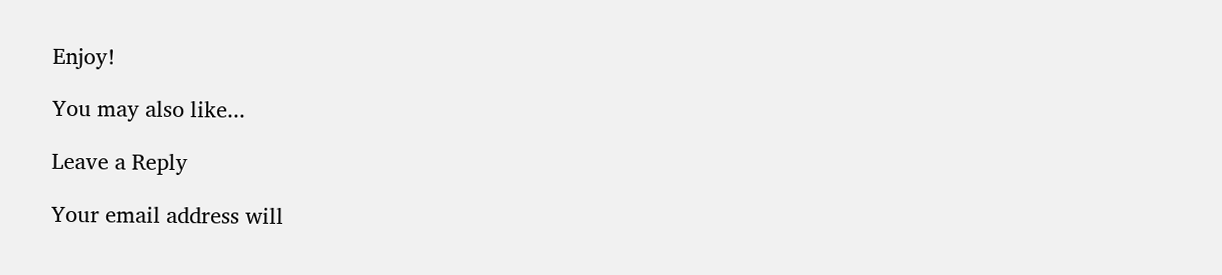Enjoy!

You may also like...

Leave a Reply

Your email address will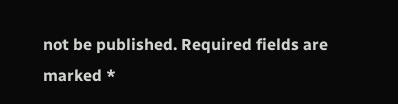not be published. Required fields are marked *